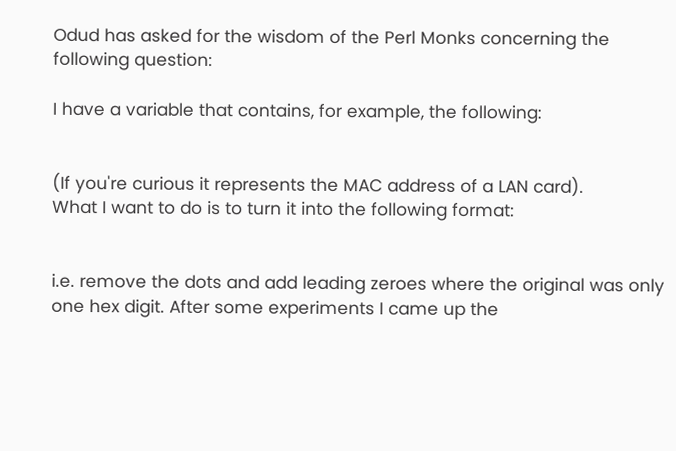Odud has asked for the wisdom of the Perl Monks concerning the following question:

I have a variable that contains, for example, the following:


(If you're curious it represents the MAC address of a LAN card).
What I want to do is to turn it into the following format:


i.e. remove the dots and add leading zeroes where the original was only one hex digit. After some experiments I came up the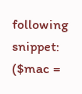following snippet:
($mac =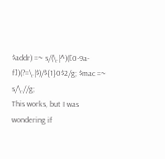$addr) =~ s/(\.|^)([0-9a-f])(?=\.|$)/${1}0$2/g; $mac =~ s/\.//g;
This works, but I was wondering if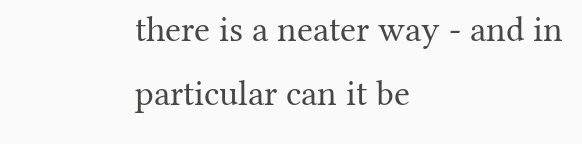there is a neater way - and in particular can it be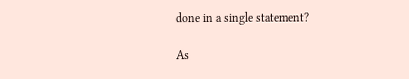done in a single statement?

As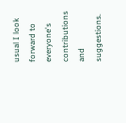usual I look forward to everyone's contributions and suggestions.